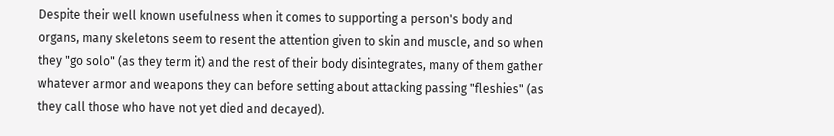Despite their well known usefulness when it comes to supporting a person's body and organs, many skeletons seem to resent the attention given to skin and muscle, and so when they "go solo" (as they term it) and the rest of their body disintegrates, many of them gather whatever armor and weapons they can before setting about attacking passing "fleshies" (as they call those who have not yet died and decayed).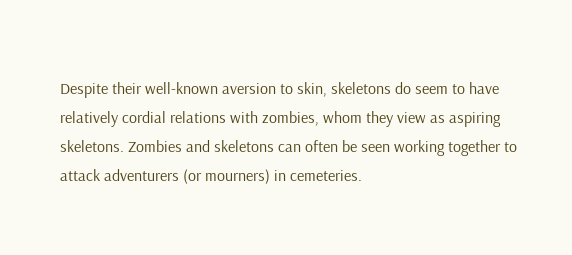Despite their well-known aversion to skin, skeletons do seem to have relatively cordial relations with zombies, whom they view as aspiring skeletons. Zombies and skeletons can often be seen working together to attack adventurers (or mourners) in cemeteries.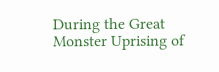During the Great Monster Uprising of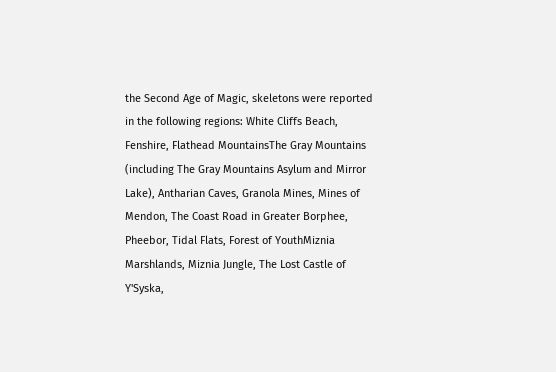the Second Age of Magic, skeletons were reported in the following regions: White Cliffs Beach, Fenshire, Flathead MountainsThe Gray Mountains (including The Gray Mountains Asylum and Mirror Lake), Antharian Caves, Granola Mines, Mines of Mendon, The Coast Road in Greater Borphee, Pheebor, Tidal Flats, Forest of YouthMiznia Marshlands, Miznia Jungle, The Lost Castle of Y'Syska,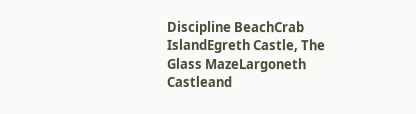Discipline BeachCrab IslandEgreth Castle, The Glass MazeLargoneth Castleand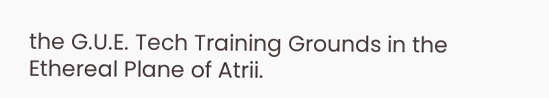the G.U.E. Tech Training Grounds in the Ethereal Plane of Atrii.